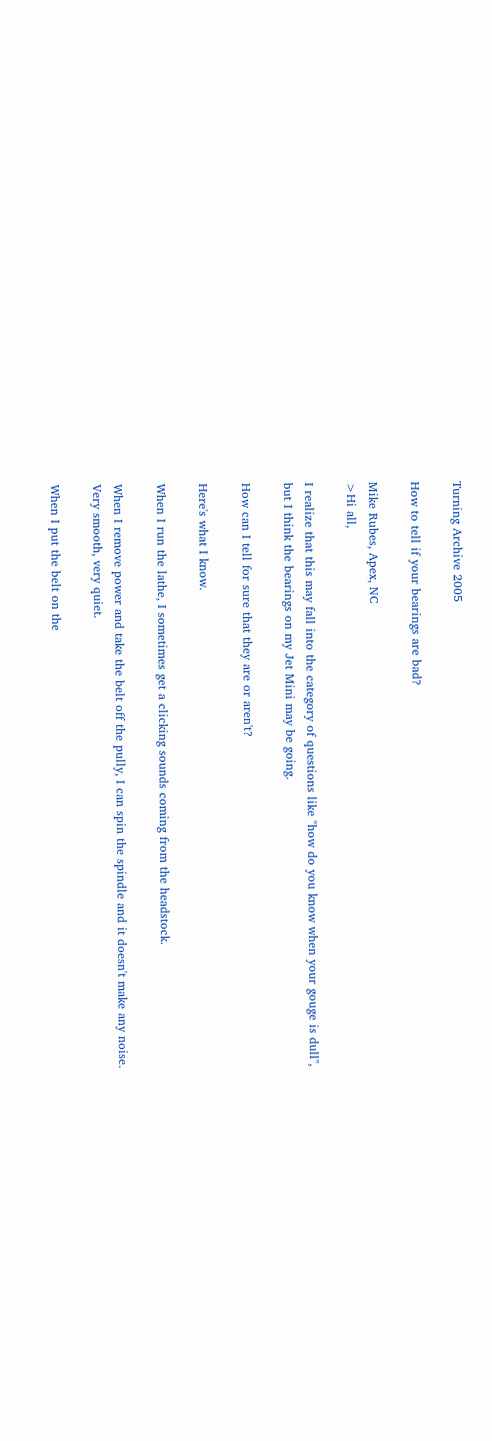Turning Archive 2005

How to tell if your bearings are bad?

Mike Rubes, Apex, NC
>Hi all,

I realize that this may fall into the category of questions like "how do you know when your gouge is dull", but I think the bearings on my Jet Mini may be going.

How can I tell for sure that they are or aren't?

Here's what I know.

When I run the lathe, I sometimes get a clicking sounds coming from the headstock.

When I remove power and take the belt off the pully, I can spin the spindle and it doesn't make any noise. Very smooth, very quiet.

When I put the belt on the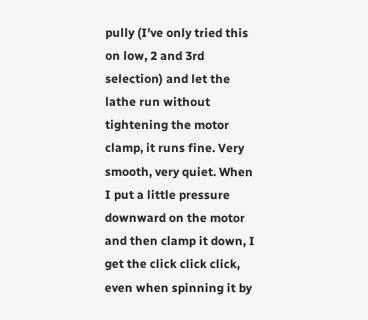pully (I've only tried this on low, 2 and 3rd selection) and let the lathe run without tightening the motor clamp, it runs fine. Very smooth, very quiet. When I put a little pressure downward on the motor and then clamp it down, I get the click click click, even when spinning it by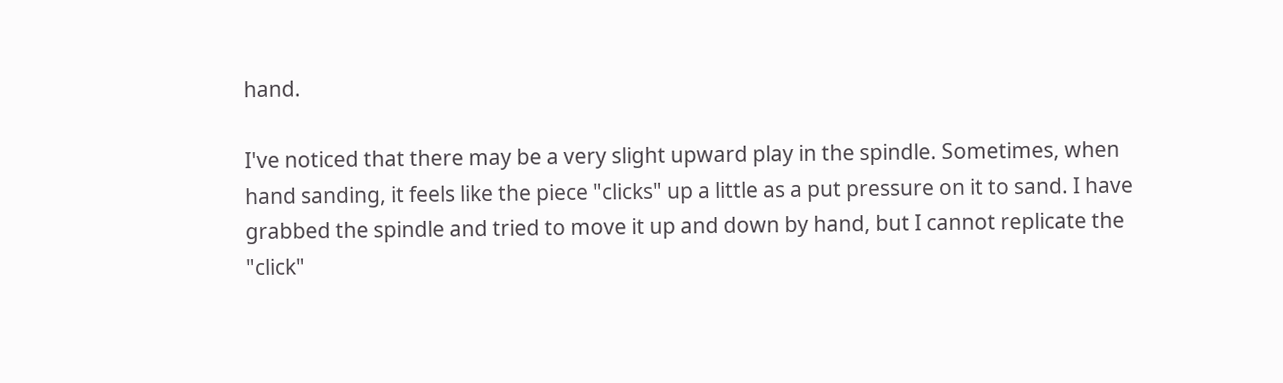hand.

I've noticed that there may be a very slight upward play in the spindle. Sometimes, when hand sanding, it feels like the piece "clicks" up a little as a put pressure on it to sand. I have grabbed the spindle and tried to move it up and down by hand, but I cannot replicate the "click"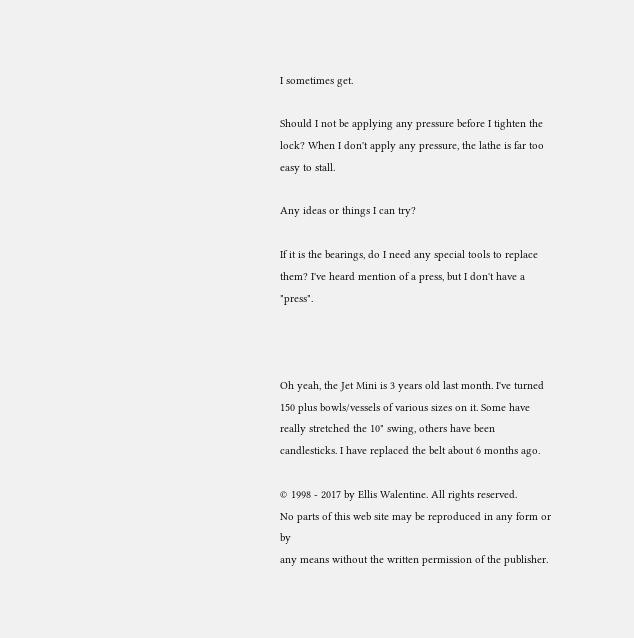I sometimes get.

Should I not be applying any pressure before I tighten the lock? When I don't apply any pressure, the lathe is far too easy to stall.

Any ideas or things I can try?

If it is the bearings, do I need any special tools to replace them? I've heard mention of a press, but I don't have a "press".



Oh yeah, the Jet Mini is 3 years old last month. I've turned 150 plus bowls/vessels of various sizes on it. Some have really stretched the 10" swing, others have been candlesticks. I have replaced the belt about 6 months ago.

© 1998 - 2017 by Ellis Walentine. All rights reserved.
No parts of this web site may be reproduced in any form or by
any means without the written permission of the publisher.